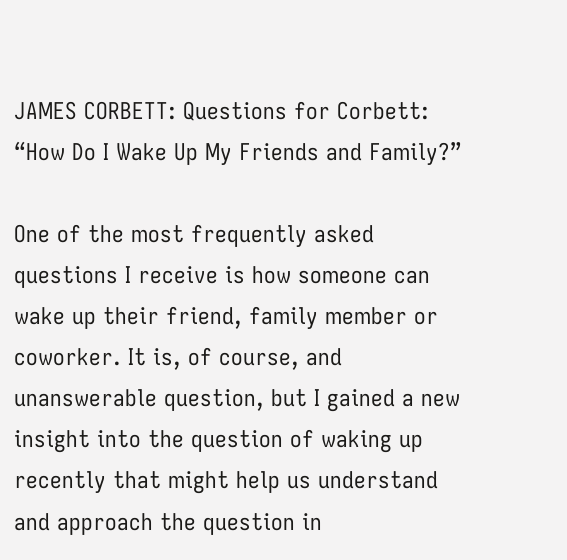JAMES CORBETT: Questions for Corbett: “How Do I Wake Up My Friends and Family?”

One of the most frequently asked questions I receive is how someone can wake up their friend, family member or coworker. It is, of course, and unanswerable question, but I gained a new insight into the question of waking up recently that might help us understand and approach the question in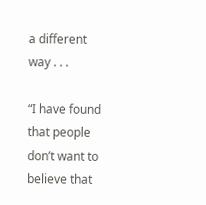a different way . . .

“I have found that people don’t want to believe that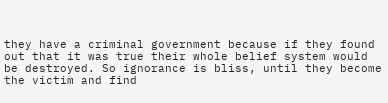they have a criminal government because if they found out that it was true their whole belief system would be destroyed. So ignorance is bliss, until they become the victim and find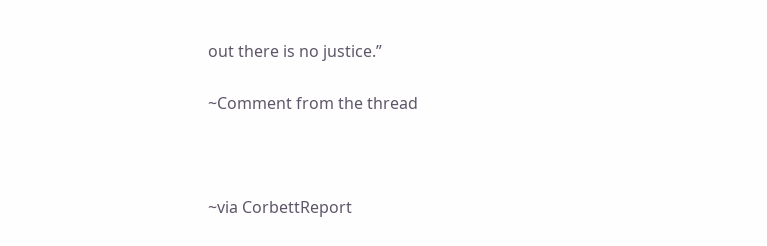out there is no justice.”

~Comment from the thread



~via CorbettReport